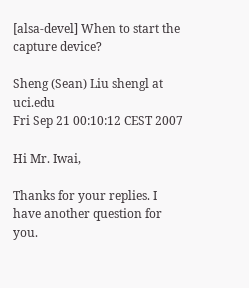[alsa-devel] When to start the capture device?

Sheng (Sean) Liu shengl at uci.edu
Fri Sep 21 00:10:12 CEST 2007

Hi Mr. Iwai,

Thanks for your replies. I have another question for you.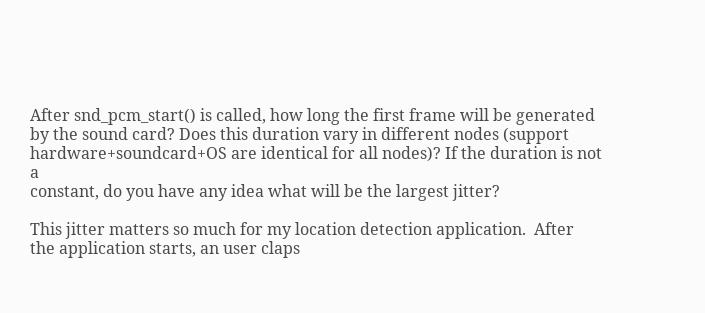After snd_pcm_start() is called, how long the first frame will be generated
by the sound card? Does this duration vary in different nodes (support
hardware+soundcard+OS are identical for all nodes)? If the duration is not a
constant, do you have any idea what will be the largest jitter?

This jitter matters so much for my location detection application.  After
the application starts, an user claps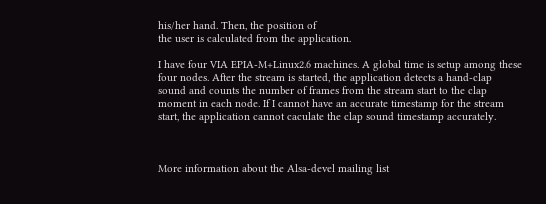his/her hand. Then, the position of
the user is calculated from the application.

I have four VIA EPIA-M+Linux2.6 machines. A global time is setup among these
four nodes. After the stream is started, the application detects a hand-clap
sound and counts the number of frames from the stream start to the clap
moment in each node. If I cannot have an accurate timestamp for the stream
start, the application cannot caculate the clap sound timestamp accurately.



More information about the Alsa-devel mailing list